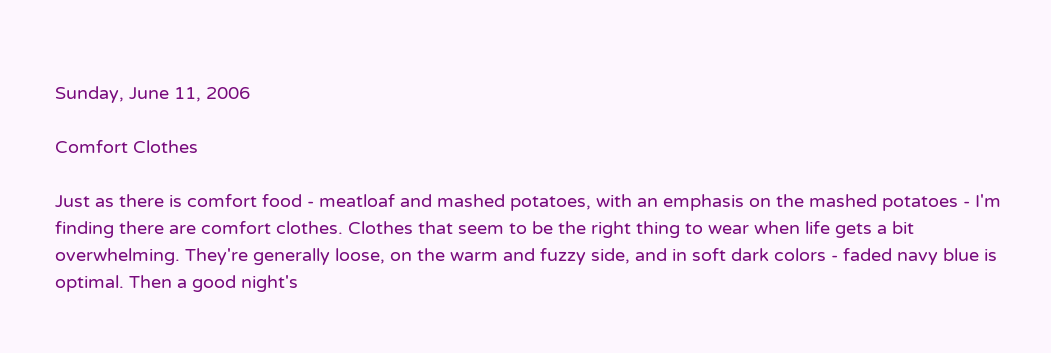Sunday, June 11, 2006

Comfort Clothes

Just as there is comfort food - meatloaf and mashed potatoes, with an emphasis on the mashed potatoes - I'm finding there are comfort clothes. Clothes that seem to be the right thing to wear when life gets a bit overwhelming. They're generally loose, on the warm and fuzzy side, and in soft dark colors - faded navy blue is optimal. Then a good night's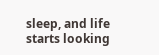sleep, and life starts looking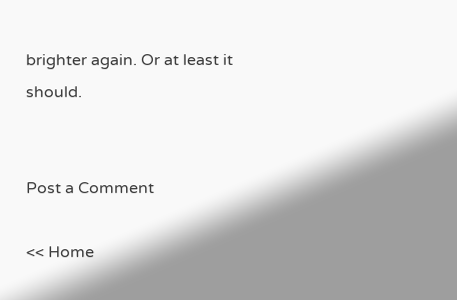brighter again. Or at least it should.


Post a Comment

<< Home